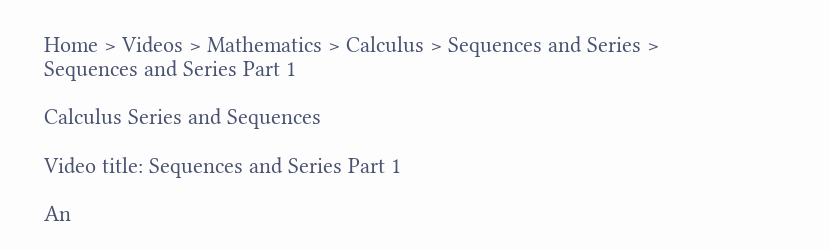Home > Videos > Mathematics > Calculus > Sequences and Series > Sequences and Series Part 1

Calculus Series and Sequences

Video title: Sequences and Series Part 1

An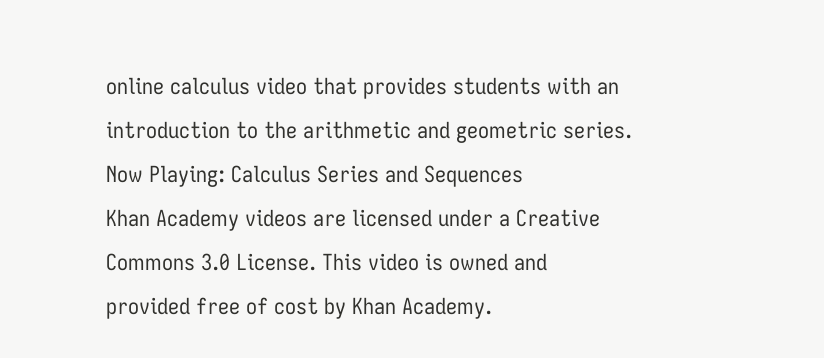online calculus video that provides students with an introduction to the arithmetic and geometric series.
Now Playing: Calculus Series and Sequences
Khan Academy videos are licensed under a Creative Commons 3.0 License. This video is owned and provided free of cost by Khan Academy.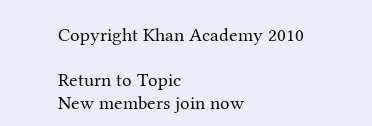Copyright Khan Academy 2010

Return to Topic
New members join now